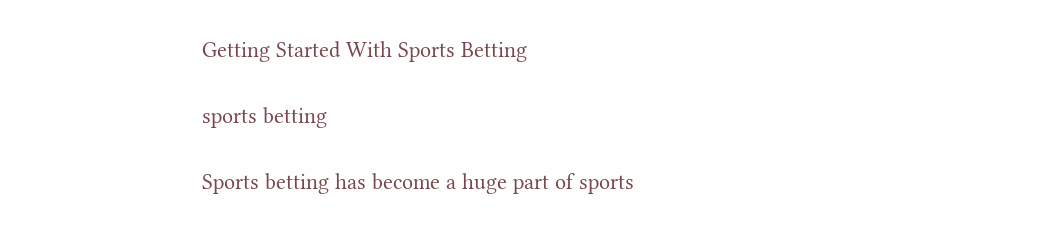Getting Started With Sports Betting

sports betting

Sports betting has become a huge part of sports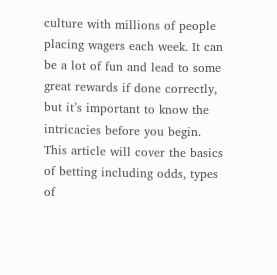culture with millions of people placing wagers each week. It can be a lot of fun and lead to some great rewards if done correctly, but it’s important to know the intricacies before you begin. This article will cover the basics of betting including odds, types of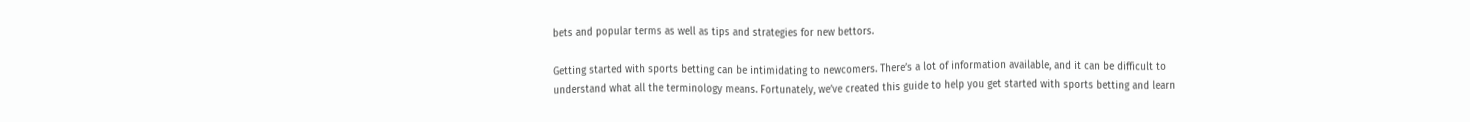bets and popular terms as well as tips and strategies for new bettors.

Getting started with sports betting can be intimidating to newcomers. There’s a lot of information available, and it can be difficult to understand what all the terminology means. Fortunately, we’ve created this guide to help you get started with sports betting and learn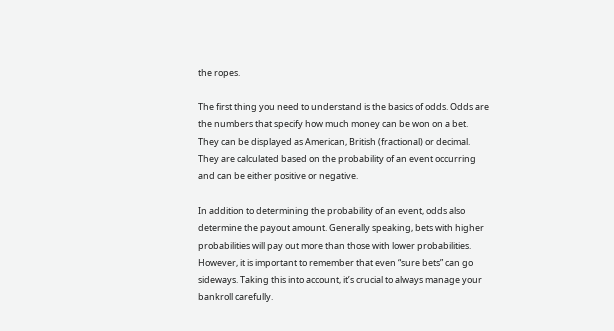the ropes.

The first thing you need to understand is the basics of odds. Odds are the numbers that specify how much money can be won on a bet. They can be displayed as American, British (fractional) or decimal. They are calculated based on the probability of an event occurring and can be either positive or negative.

In addition to determining the probability of an event, odds also determine the payout amount. Generally speaking, bets with higher probabilities will pay out more than those with lower probabilities. However, it is important to remember that even “sure bets” can go sideways. Taking this into account, it’s crucial to always manage your bankroll carefully.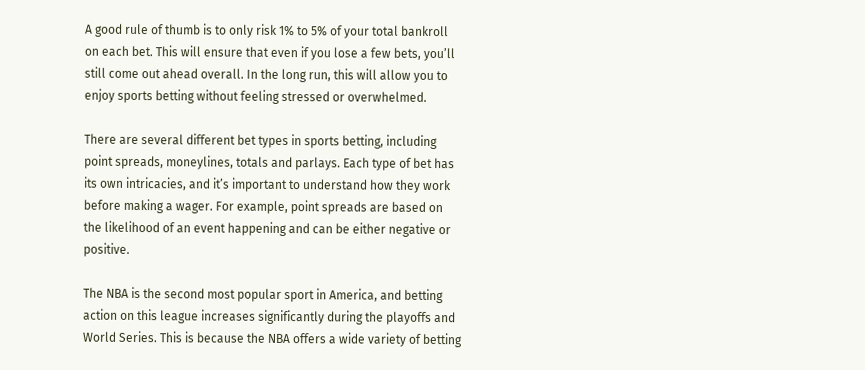A good rule of thumb is to only risk 1% to 5% of your total bankroll on each bet. This will ensure that even if you lose a few bets, you’ll still come out ahead overall. In the long run, this will allow you to enjoy sports betting without feeling stressed or overwhelmed.

There are several different bet types in sports betting, including point spreads, moneylines, totals and parlays. Each type of bet has its own intricacies, and it’s important to understand how they work before making a wager. For example, point spreads are based on the likelihood of an event happening and can be either negative or positive.

The NBA is the second most popular sport in America, and betting action on this league increases significantly during the playoffs and World Series. This is because the NBA offers a wide variety of betting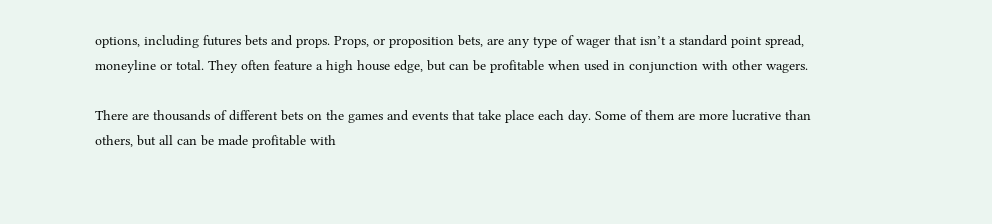options, including futures bets and props. Props, or proposition bets, are any type of wager that isn’t a standard point spread, moneyline or total. They often feature a high house edge, but can be profitable when used in conjunction with other wagers.

There are thousands of different bets on the games and events that take place each day. Some of them are more lucrative than others, but all can be made profitable with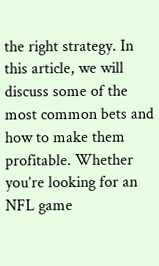the right strategy. In this article, we will discuss some of the most common bets and how to make them profitable. Whether you’re looking for an NFL game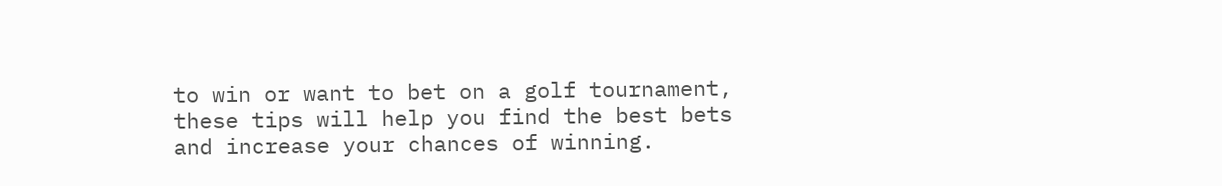to win or want to bet on a golf tournament, these tips will help you find the best bets and increase your chances of winning.